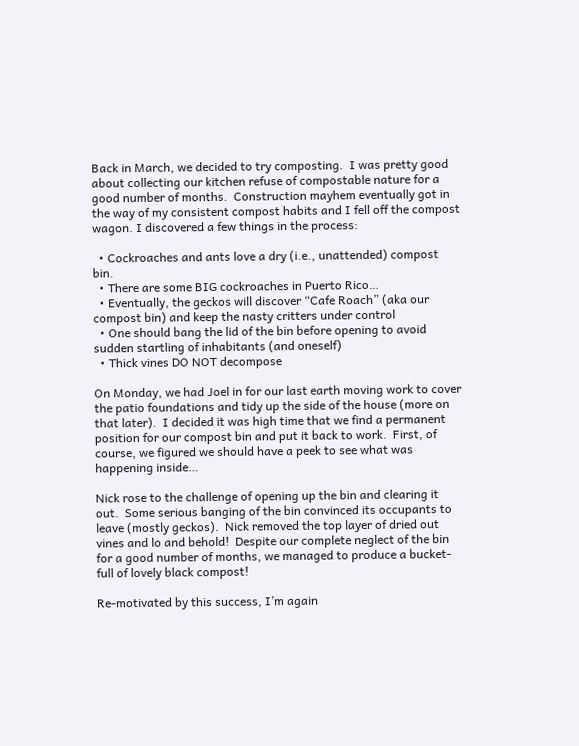Back in March, we decided to try composting.  I was pretty good about collecting our kitchen refuse of compostable nature for a good number of months.  Construction mayhem eventually got in the way of my consistent compost habits and I fell off the compost wagon. I discovered a few things in the process:

  • Cockroaches and ants love a dry (i.e., unattended) compost bin.
  • There are some BIG cockroaches in Puerto Rico…
  • Eventually, the geckos will discover “Cafe Roach” (aka our compost bin) and keep the nasty critters under control
  • One should bang the lid of the bin before opening to avoid sudden startling of inhabitants (and oneself)
  • Thick vines DO NOT decompose

On Monday, we had Joel in for our last earth moving work to cover the patio foundations and tidy up the side of the house (more on that later).  I decided it was high time that we find a permanent position for our compost bin and put it back to work.  First, of course, we figured we should have a peek to see what was happening inside…

Nick rose to the challenge of opening up the bin and clearing it out.  Some serious banging of the bin convinced its occupants to leave (mostly geckos).  Nick removed the top layer of dried out vines and lo and behold!  Despite our complete neglect of the bin for a good number of months, we managed to produce a bucket-full of lovely black compost!

Re-motivated by this success, I’m again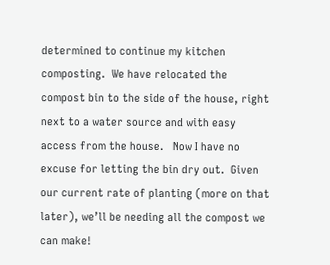determined to continue my kitchen composting.  We have relocated the compost bin to the side of the house, right next to a water source and with easy access from the house.   Now I have no excuse for letting the bin dry out.  Given our current rate of planting (more on that later), we’ll be needing all the compost we can make!